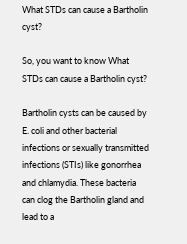What STDs can cause a Bartholin cyst?

So, you want to know What STDs can cause a Bartholin cyst?

Bartholin cysts can be caused by E. coli and other bacterial infections or sexually transmitted infections (STIs) like gonorrhea and chlamydia. These bacteria can clog the Bartholin gland and lead to a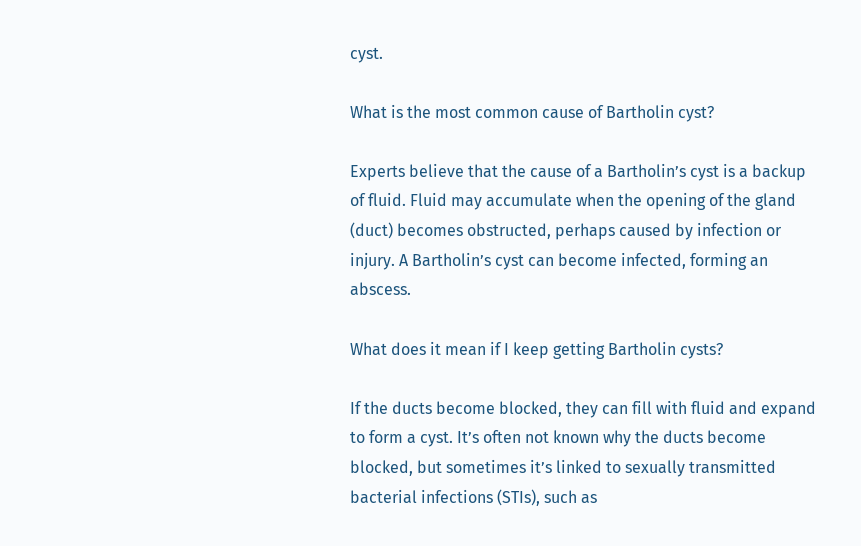cyst.

What is the most common cause of Bartholin cyst?

Experts believe that the cause of a Bartholin’s cyst is a backup of fluid. Fluid may accumulate when the opening of the gland (duct) becomes obstructed, perhaps caused by infection or injury. A Bartholin’s cyst can become infected, forming an abscess.

What does it mean if I keep getting Bartholin cysts?

If the ducts become blocked, they can fill with fluid and expand to form a cyst. It’s often not known why the ducts become blocked, but sometimes it’s linked to sexually transmitted bacterial infections (STIs), such as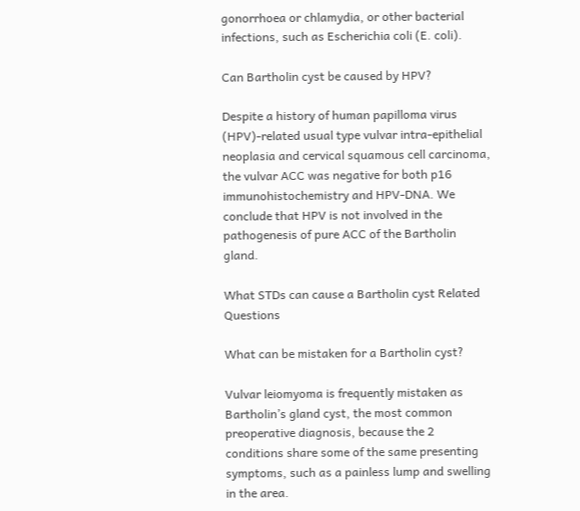gonorrhoea or chlamydia, or other bacterial infections, such as Escherichia coli (E. coli).

Can Bartholin cyst be caused by HPV?

Despite a history of human papilloma virus (HPV)-related usual type vulvar intra-epithelial neoplasia and cervical squamous cell carcinoma, the vulvar ACC was negative for both p16 immunohistochemistry and HPV-DNA. We conclude that HPV is not involved in the pathogenesis of pure ACC of the Bartholin gland.

What STDs can cause a Bartholin cyst Related Questions

What can be mistaken for a Bartholin cyst?

Vulvar leiomyoma is frequently mistaken as Bartholin’s gland cyst, the most common preoperative diagnosis, because the 2 conditions share some of the same presenting symptoms, such as a painless lump and swelling in the area.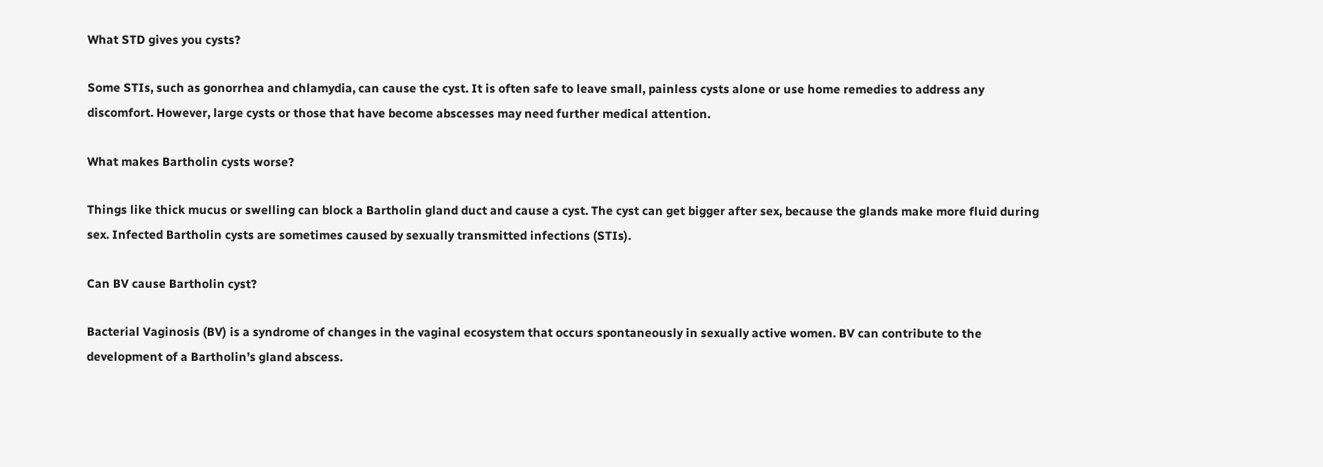What STD gives you cysts?

Some STIs, such as gonorrhea and chlamydia, can cause the cyst. It is often safe to leave small, painless cysts alone or use home remedies to address any discomfort. However, large cysts or those that have become abscesses may need further medical attention.

What makes Bartholin cysts worse?

Things like thick mucus or swelling can block a Bartholin gland duct and cause a cyst. The cyst can get bigger after sex, because the glands make more fluid during sex. Infected Bartholin cysts are sometimes caused by sexually transmitted infections (STIs).

Can BV cause Bartholin cyst?

Bacterial Vaginosis (BV) is a syndrome of changes in the vaginal ecosystem that occurs spontaneously in sexually active women. BV can contribute to the development of a Bartholin’s gland abscess.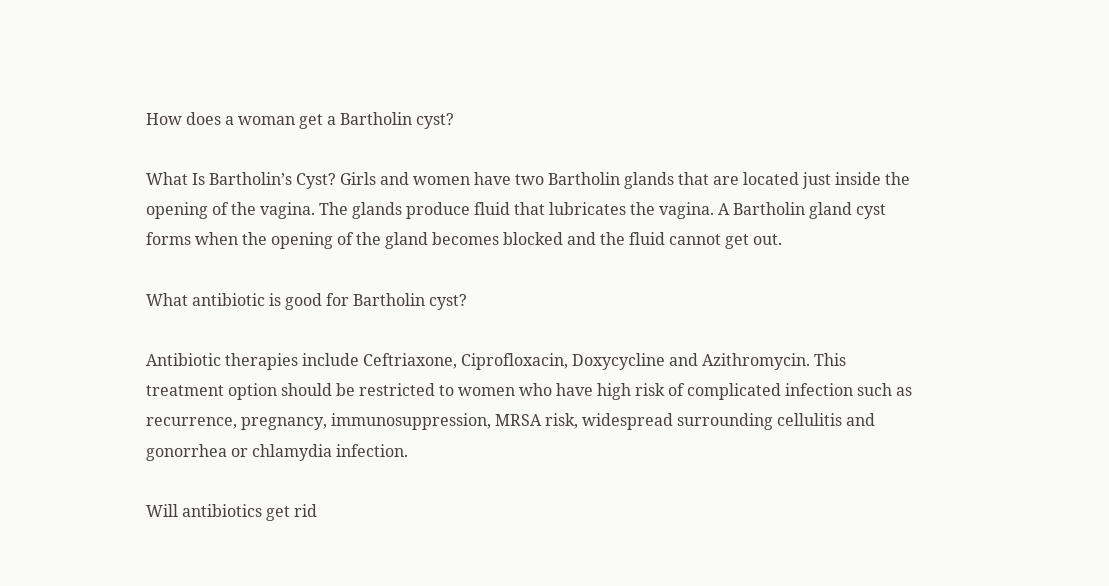How does a woman get a Bartholin cyst?

What Is Bartholin’s Cyst? Girls and women have two Bartholin glands that are located just inside the opening of the vagina. The glands produce fluid that lubricates the vagina. A Bartholin gland cyst forms when the opening of the gland becomes blocked and the fluid cannot get out.

What antibiotic is good for Bartholin cyst?

Antibiotic therapies include Ceftriaxone, Ciprofloxacin, Doxycycline and Azithromycin. This treatment option should be restricted to women who have high risk of complicated infection such as recurrence, pregnancy, immunosuppression, MRSA risk, widespread surrounding cellulitis and gonorrhea or chlamydia infection.

Will antibiotics get rid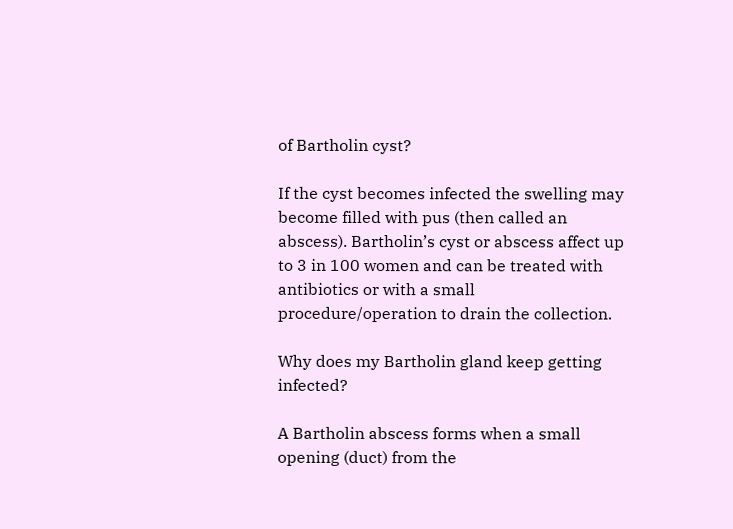of Bartholin cyst?

If the cyst becomes infected the swelling may become filled with pus (then called an abscess). Bartholin’s cyst or abscess affect up to 3 in 100 women and can be treated with antibiotics or with a small procedure/operation to drain the collection.

Why does my Bartholin gland keep getting infected?

A Bartholin abscess forms when a small opening (duct) from the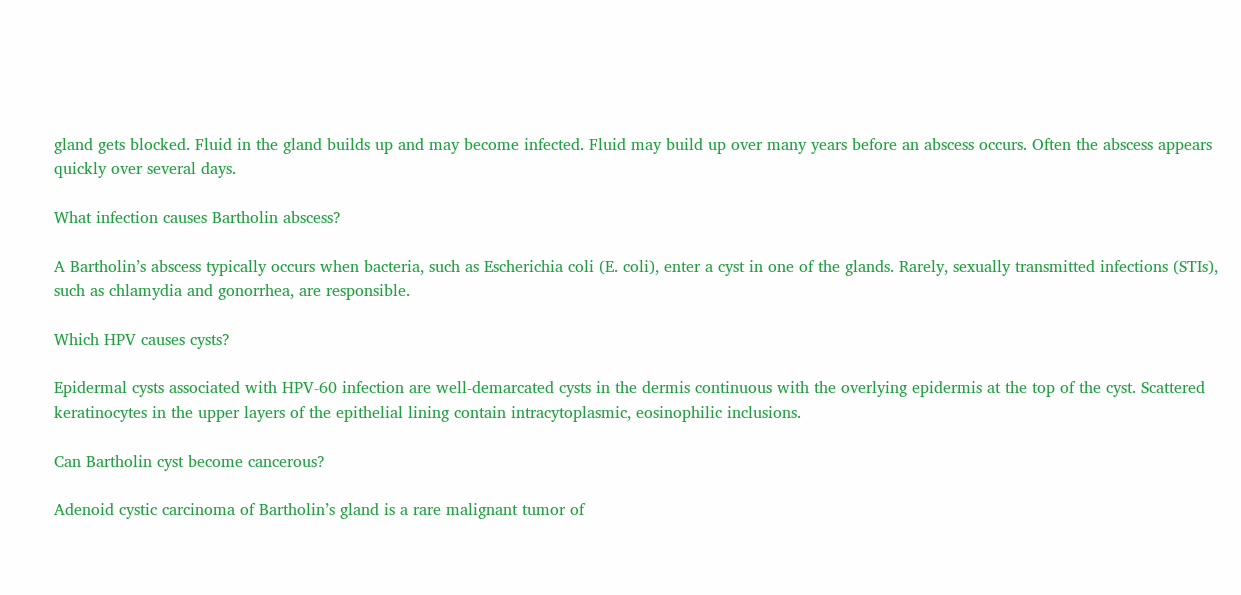gland gets blocked. Fluid in the gland builds up and may become infected. Fluid may build up over many years before an abscess occurs. Often the abscess appears quickly over several days.

What infection causes Bartholin abscess?

A Bartholin’s abscess typically occurs when bacteria, such as Escherichia coli (E. coli), enter a cyst in one of the glands. Rarely, sexually transmitted infections (STIs), such as chlamydia and gonorrhea, are responsible.

Which HPV causes cysts?

Epidermal cysts associated with HPV-60 infection are well-demarcated cysts in the dermis continuous with the overlying epidermis at the top of the cyst. Scattered keratinocytes in the upper layers of the epithelial lining contain intracytoplasmic, eosinophilic inclusions.

Can Bartholin cyst become cancerous?

Adenoid cystic carcinoma of Bartholin’s gland is a rare malignant tumor of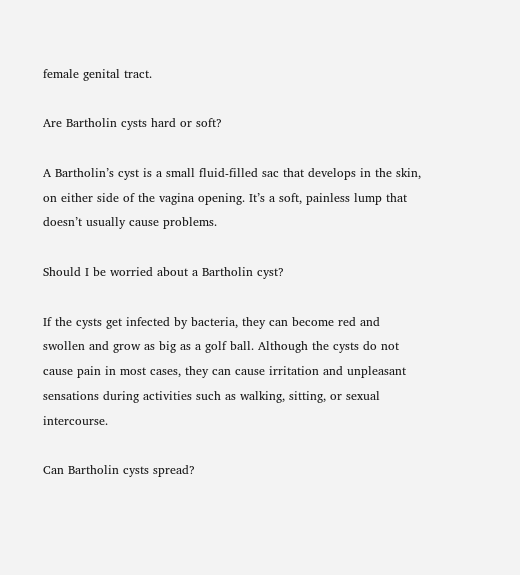female genital tract.

Are Bartholin cysts hard or soft?

A Bartholin’s cyst is a small fluid-filled sac that develops in the skin, on either side of the vagina opening. It’s a soft, painless lump that doesn’t usually cause problems.

Should I be worried about a Bartholin cyst?

If the cysts get infected by bacteria, they can become red and swollen and grow as big as a golf ball. Although the cysts do not cause pain in most cases, they can cause irritation and unpleasant sensations during activities such as walking, sitting, or sexual intercourse.

Can Bartholin cysts spread?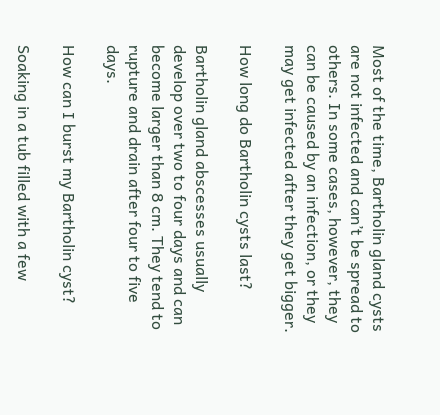Most of the time, Bartholin gland cysts are not infected and can’t be spread to others. In some cases, however, they can be caused by an infection, or they may get infected after they get bigger.

How long do Bartholin cysts last?

Bartholin gland abscesses usually develop over two to four days and can become larger than 8 cm. They tend to rupture and drain after four to five days.

How can I burst my Bartholin cyst?

Soaking in a tub filled with a few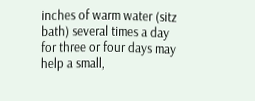inches of warm water (sitz bath) several times a day for three or four days may help a small,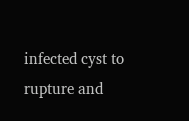infected cyst to rupture and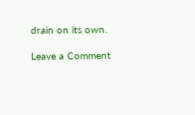drain on its own.

Leave a Comment